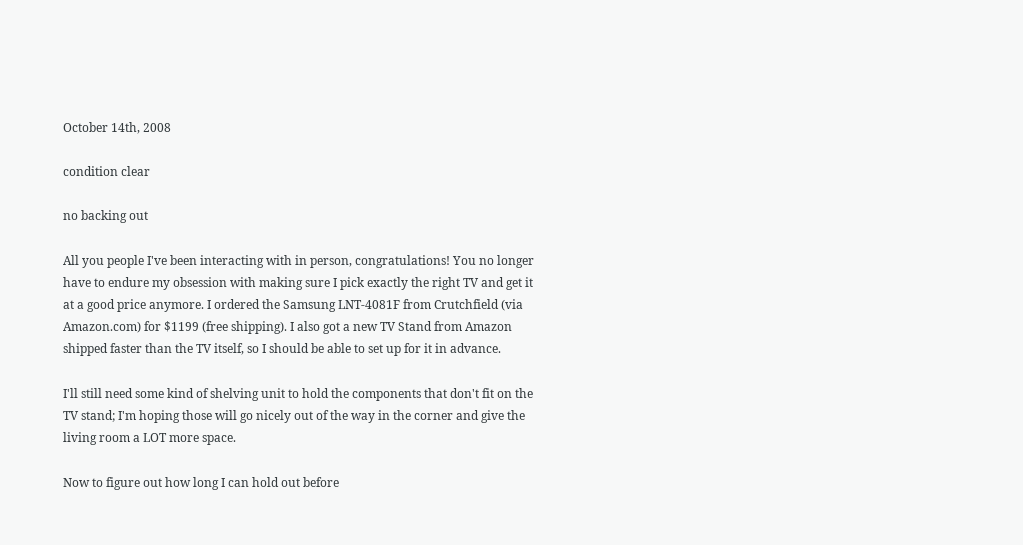October 14th, 2008

condition clear

no backing out

All you people I've been interacting with in person, congratulations! You no longer have to endure my obsession with making sure I pick exactly the right TV and get it at a good price anymore. I ordered the Samsung LNT-4081F from Crutchfield (via Amazon.com) for $1199 (free shipping). I also got a new TV Stand from Amazon shipped faster than the TV itself, so I should be able to set up for it in advance.

I'll still need some kind of shelving unit to hold the components that don't fit on the TV stand; I'm hoping those will go nicely out of the way in the corner and give the living room a LOT more space.

Now to figure out how long I can hold out before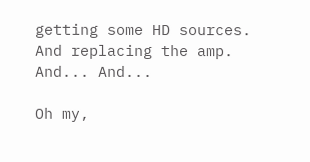getting some HD sources. And replacing the amp. And... And...

Oh my,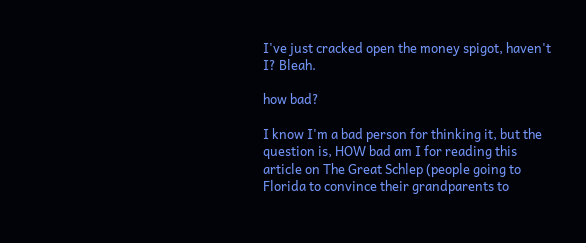I've just cracked open the money spigot, haven't I? Bleah.

how bad?

I know I'm a bad person for thinking it, but the question is, HOW bad am I for reading this article on The Great Schlep (people going to Florida to convince their grandparents to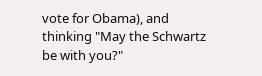vote for Obama), and thinking "May the Schwartz be with you?"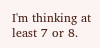I'm thinking at least 7 or 8.